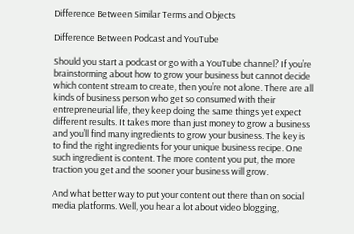Difference Between Similar Terms and Objects

Difference Between Podcast and YouTube

Should you start a podcast or go with a YouTube channel? If you’re brainstorming about how to grow your business but cannot decide which content stream to create, then you’re not alone. There are all kinds of business person who get so consumed with their entrepreneurial life, they keep doing the same things yet expect different results. It takes more than just money to grow a business and you’ll find many ingredients to grow your business. The key is to find the right ingredients for your unique business recipe. One such ingredient is content. The more content you put, the more traction you get and the sooner your business will grow.

And what better way to put your content out there than on social media platforms. Well, you hear a lot about video blogging,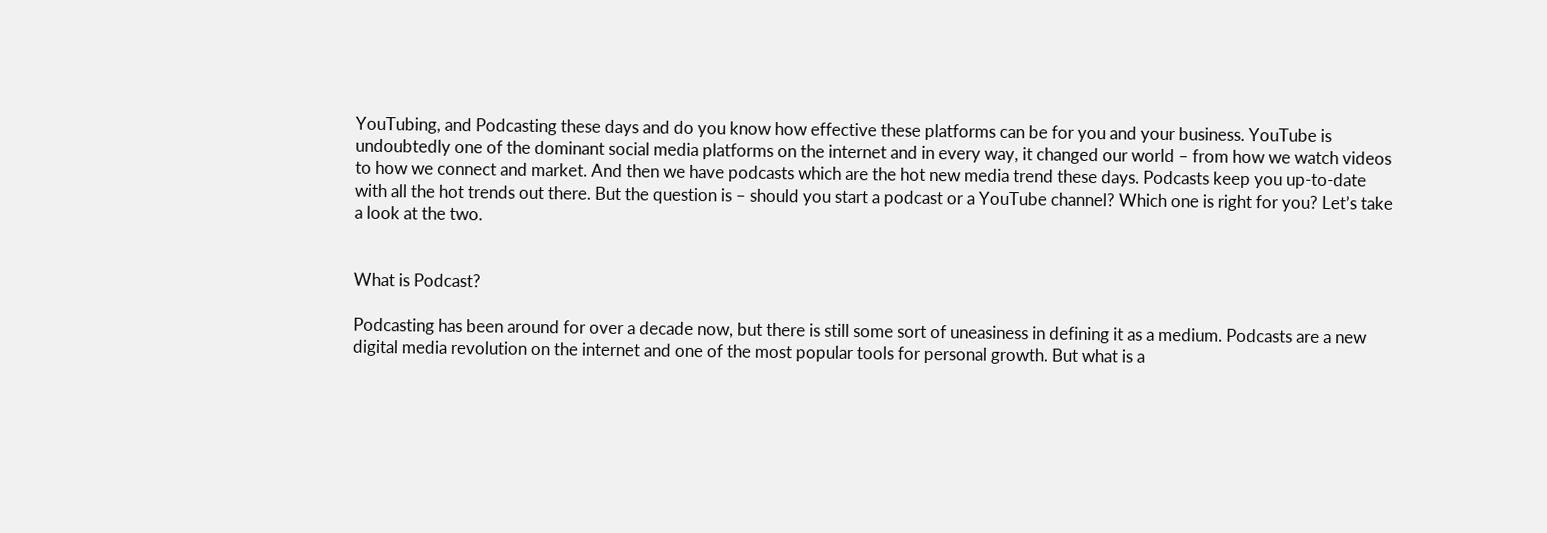YouTubing, and Podcasting these days and do you know how effective these platforms can be for you and your business. YouTube is undoubtedly one of the dominant social media platforms on the internet and in every way, it changed our world – from how we watch videos to how we connect and market. And then we have podcasts which are the hot new media trend these days. Podcasts keep you up-to-date with all the hot trends out there. But the question is – should you start a podcast or a YouTube channel? Which one is right for you? Let’s take a look at the two.


What is Podcast?

Podcasting has been around for over a decade now, but there is still some sort of uneasiness in defining it as a medium. Podcasts are a new digital media revolution on the internet and one of the most popular tools for personal growth. But what is a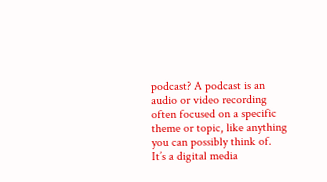podcast? A podcast is an audio or video recording often focused on a specific theme or topic, like anything you can possibly think of. It’s a digital media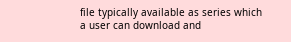file typically available as series which a user can download and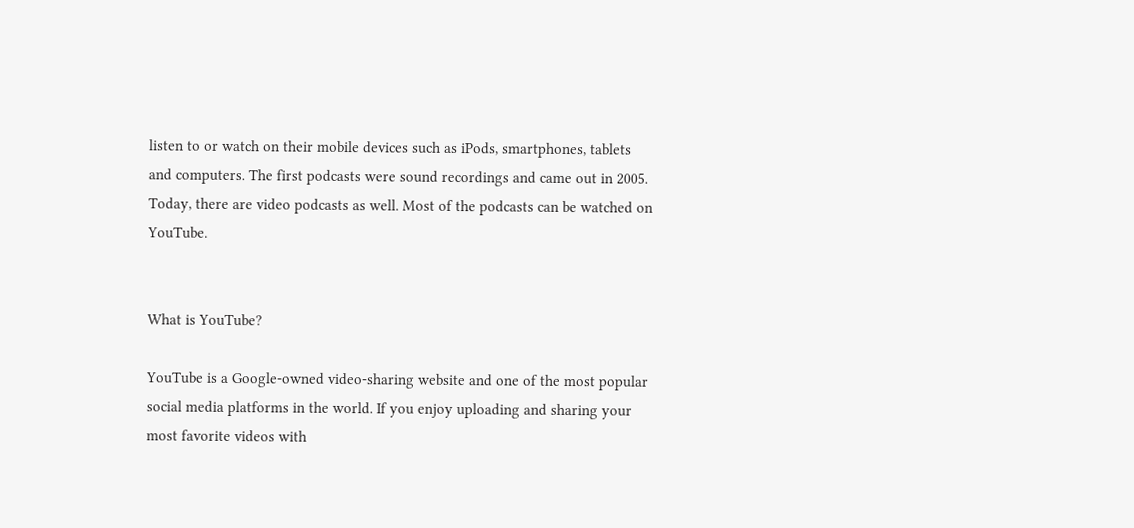listen to or watch on their mobile devices such as iPods, smartphones, tablets and computers. The first podcasts were sound recordings and came out in 2005. Today, there are video podcasts as well. Most of the podcasts can be watched on YouTube.


What is YouTube?

YouTube is a Google-owned video-sharing website and one of the most popular social media platforms in the world. If you enjoy uploading and sharing your most favorite videos with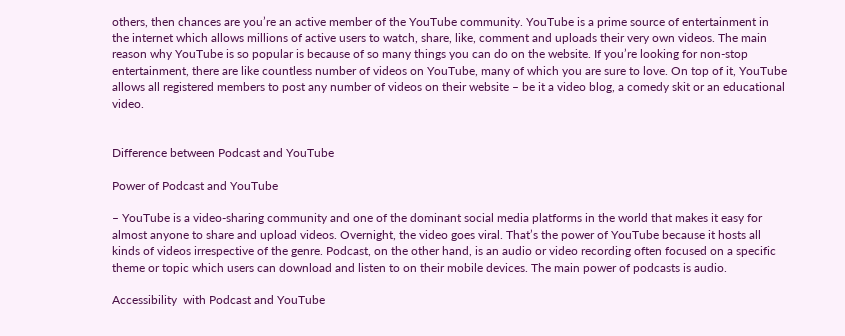others, then chances are you’re an active member of the YouTube community. YouTube is a prime source of entertainment in the internet which allows millions of active users to watch, share, like, comment and uploads their very own videos. The main reason why YouTube is so popular is because of so many things you can do on the website. If you’re looking for non-stop entertainment, there are like countless number of videos on YouTube, many of which you are sure to love. On top of it, YouTube allows all registered members to post any number of videos on their website – be it a video blog, a comedy skit or an educational video.


Difference between Podcast and YouTube

Power of Podcast and YouTube

– YouTube is a video-sharing community and one of the dominant social media platforms in the world that makes it easy for almost anyone to share and upload videos. Overnight, the video goes viral. That’s the power of YouTube because it hosts all kinds of videos irrespective of the genre. Podcast, on the other hand, is an audio or video recording often focused on a specific theme or topic which users can download and listen to on their mobile devices. The main power of podcasts is audio.

Accessibility  with Podcast and YouTube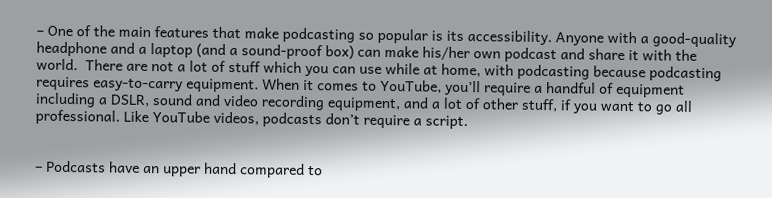– One of the main features that make podcasting so popular is its accessibility. Anyone with a good-quality headphone and a laptop (and a sound-proof box) can make his/her own podcast and share it with the world.  There are not a lot of stuff which you can use while at home, with podcasting because podcasting requires easy-to-carry equipment. When it comes to YouTube, you’ll require a handful of equipment including a DSLR, sound and video recording equipment, and a lot of other stuff, if you want to go all professional. Like YouTube videos, podcasts don’t require a script.


– Podcasts have an upper hand compared to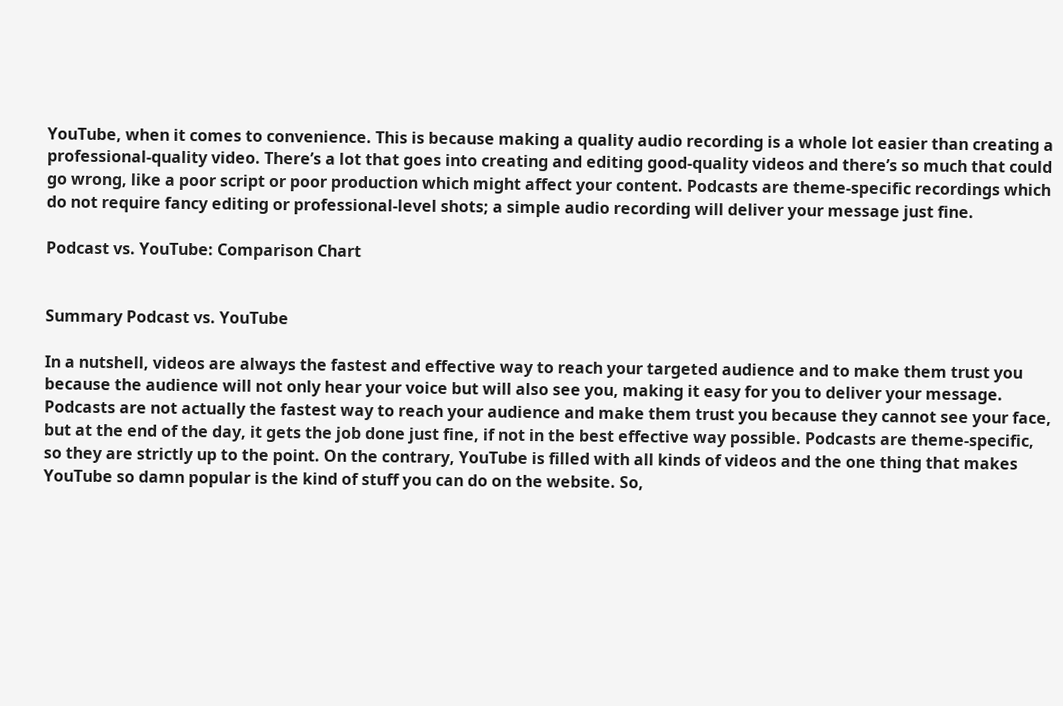YouTube, when it comes to convenience. This is because making a quality audio recording is a whole lot easier than creating a professional-quality video. There’s a lot that goes into creating and editing good-quality videos and there’s so much that could go wrong, like a poor script or poor production which might affect your content. Podcasts are theme-specific recordings which do not require fancy editing or professional-level shots; a simple audio recording will deliver your message just fine.

Podcast vs. YouTube: Comparison Chart


Summary Podcast vs. YouTube

In a nutshell, videos are always the fastest and effective way to reach your targeted audience and to make them trust you because the audience will not only hear your voice but will also see you, making it easy for you to deliver your message. Podcasts are not actually the fastest way to reach your audience and make them trust you because they cannot see your face, but at the end of the day, it gets the job done just fine, if not in the best effective way possible. Podcasts are theme-specific, so they are strictly up to the point. On the contrary, YouTube is filled with all kinds of videos and the one thing that makes YouTube so damn popular is the kind of stuff you can do on the website. So,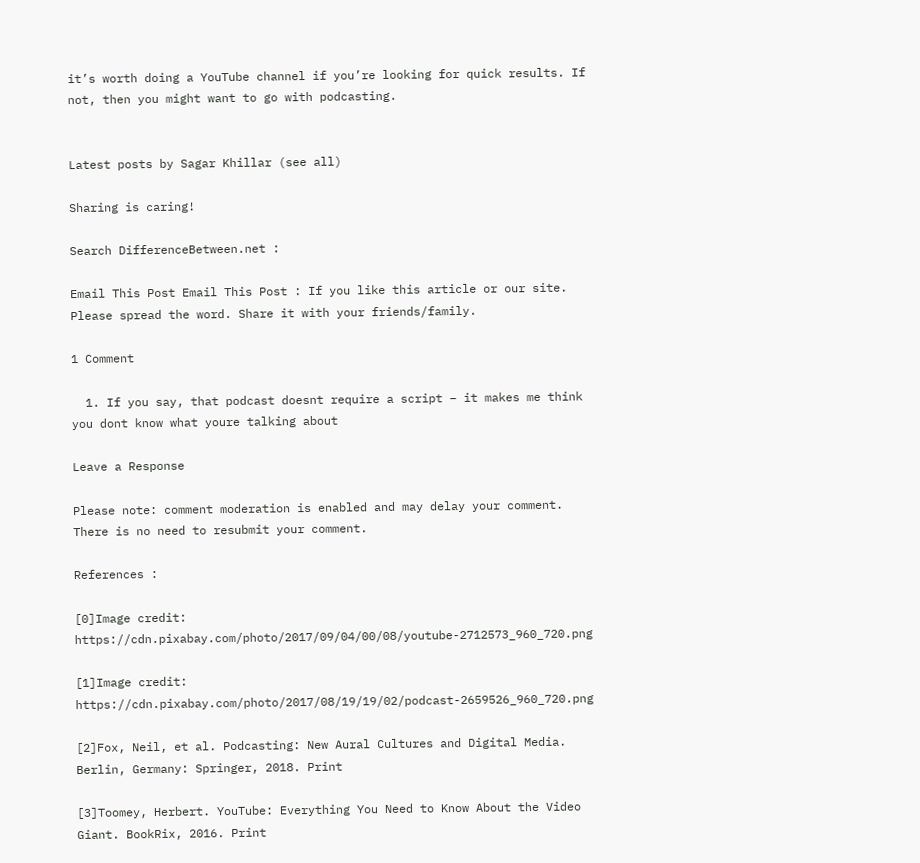it’s worth doing a YouTube channel if you’re looking for quick results. If not, then you might want to go with podcasting.


Latest posts by Sagar Khillar (see all)

Sharing is caring!

Search DifferenceBetween.net :

Email This Post Email This Post : If you like this article or our site. Please spread the word. Share it with your friends/family.

1 Comment

  1. If you say, that podcast doesnt require a script – it makes me think you dont know what youre talking about

Leave a Response

Please note: comment moderation is enabled and may delay your comment. There is no need to resubmit your comment.

References :

[0]Image credit: https://cdn.pixabay.com/photo/2017/09/04/00/08/youtube-2712573_960_720.png

[1]Image credit: https://cdn.pixabay.com/photo/2017/08/19/19/02/podcast-2659526_960_720.png

[2]Fox, Neil, et al. Podcasting: New Aural Cultures and Digital Media. Berlin, Germany: Springer, 2018. Print

[3]Toomey, Herbert. YouTube: Everything You Need to Know About the Video Giant. BookRix, 2016. Print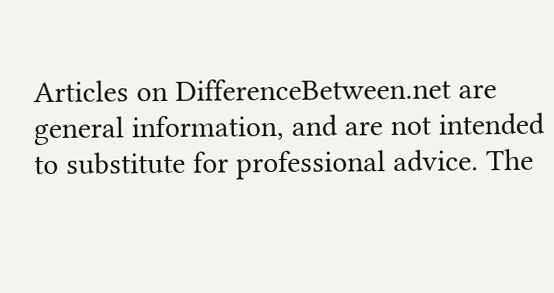Articles on DifferenceBetween.net are general information, and are not intended to substitute for professional advice. The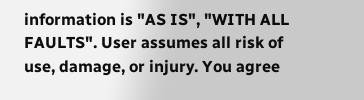information is "AS IS", "WITH ALL FAULTS". User assumes all risk of use, damage, or injury. You agree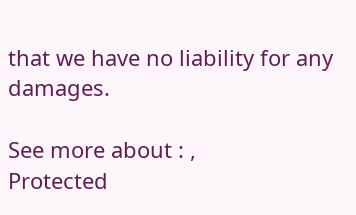that we have no liability for any damages.

See more about : ,
Protected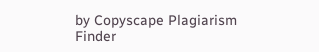by Copyscape Plagiarism Finder